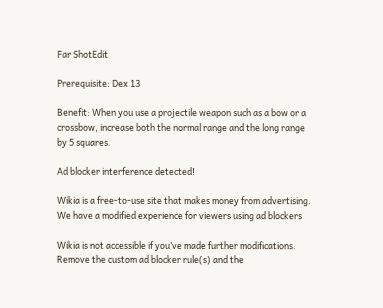Far ShotEdit

Prerequisite: Dex 13

Benefit: When you use a projectile weapon such as a bow or a crossbow, increase both the normal range and the long range by 5 squares.

Ad blocker interference detected!

Wikia is a free-to-use site that makes money from advertising. We have a modified experience for viewers using ad blockers

Wikia is not accessible if you’ve made further modifications. Remove the custom ad blocker rule(s) and the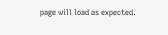page will load as expected.